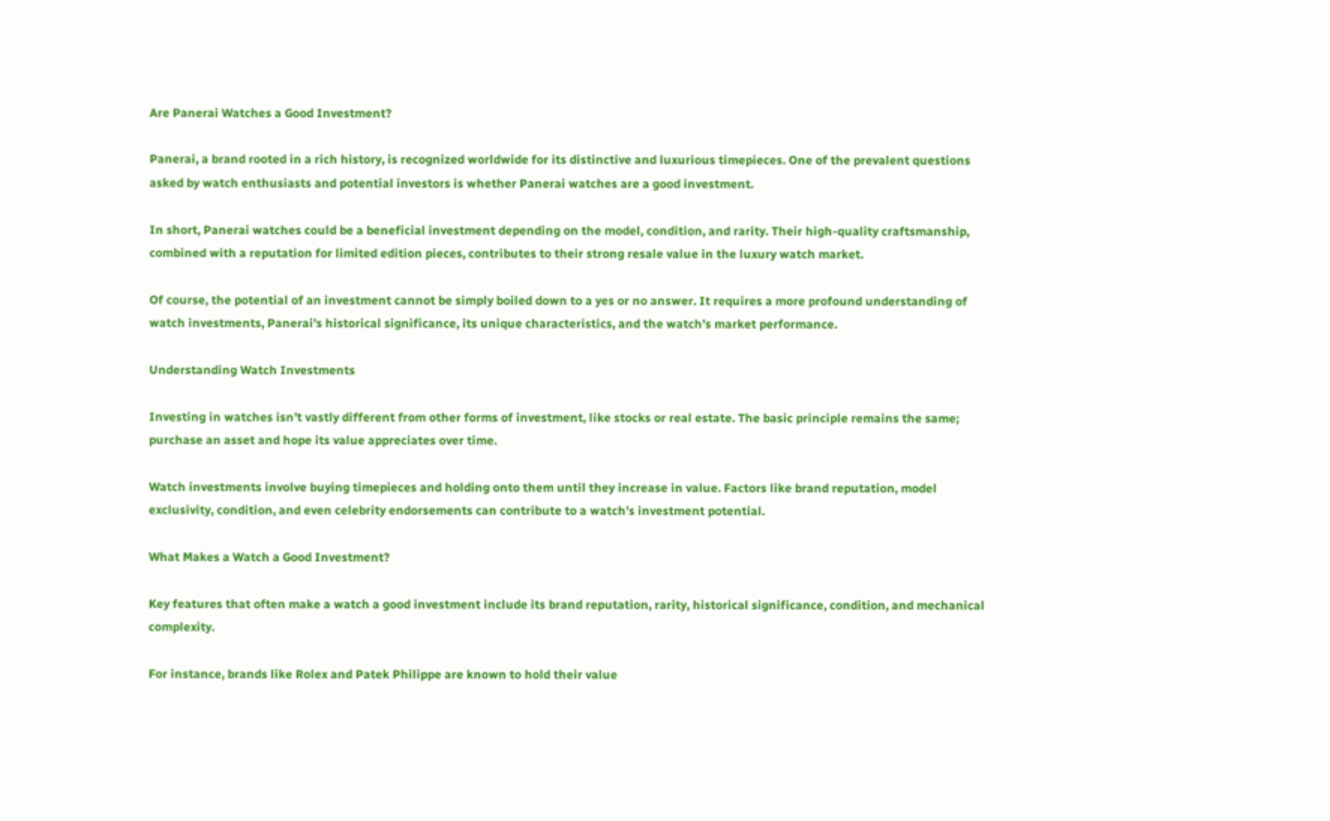Are Panerai Watches a Good Investment?

Panerai, a brand rooted in a rich history, is recognized worldwide for its distinctive and luxurious timepieces. One of the prevalent questions asked by watch enthusiasts and potential investors is whether Panerai watches are a good investment.

In short, Panerai watches could be a beneficial investment depending on the model, condition, and rarity. Their high-quality craftsmanship, combined with a reputation for limited edition pieces, contributes to their strong resale value in the luxury watch market.

Of course, the potential of an investment cannot be simply boiled down to a yes or no answer. It requires a more profound understanding of watch investments, Panerai’s historical significance, its unique characteristics, and the watch’s market performance.

Understanding Watch Investments

Investing in watches isn’t vastly different from other forms of investment, like stocks or real estate. The basic principle remains the same; purchase an asset and hope its value appreciates over time.

Watch investments involve buying timepieces and holding onto them until they increase in value. Factors like brand reputation, model exclusivity, condition, and even celebrity endorsements can contribute to a watch’s investment potential.

What Makes a Watch a Good Investment?

Key features that often make a watch a good investment include its brand reputation, rarity, historical significance, condition, and mechanical complexity.

For instance, brands like Rolex and Patek Philippe are known to hold their value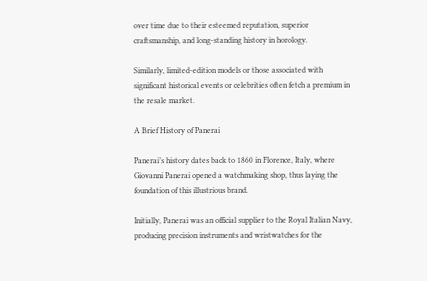over time due to their esteemed reputation, superior craftsmanship, and long-standing history in horology.

Similarly, limited-edition models or those associated with significant historical events or celebrities often fetch a premium in the resale market.

A Brief History of Panerai

Panerai’s history dates back to 1860 in Florence, Italy, where Giovanni Panerai opened a watchmaking shop, thus laying the foundation of this illustrious brand.

Initially, Panerai was an official supplier to the Royal Italian Navy, producing precision instruments and wristwatches for the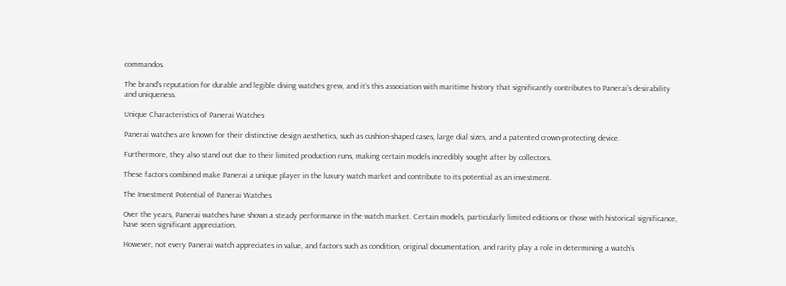commandos.

The brand’s reputation for durable and legible diving watches grew, and it’s this association with maritime history that significantly contributes to Panerai’s desirability and uniqueness.

Unique Characteristics of Panerai Watches

Panerai watches are known for their distinctive design aesthetics, such as cushion-shaped cases, large dial sizes, and a patented crown-protecting device.

Furthermore, they also stand out due to their limited production runs, making certain models incredibly sought after by collectors.

These factors combined make Panerai a unique player in the luxury watch market and contribute to its potential as an investment.

The Investment Potential of Panerai Watches

Over the years, Panerai watches have shown a steady performance in the watch market. Certain models, particularly limited editions or those with historical significance, have seen significant appreciation.

However, not every Panerai watch appreciates in value, and factors such as condition, original documentation, and rarity play a role in determining a watch’s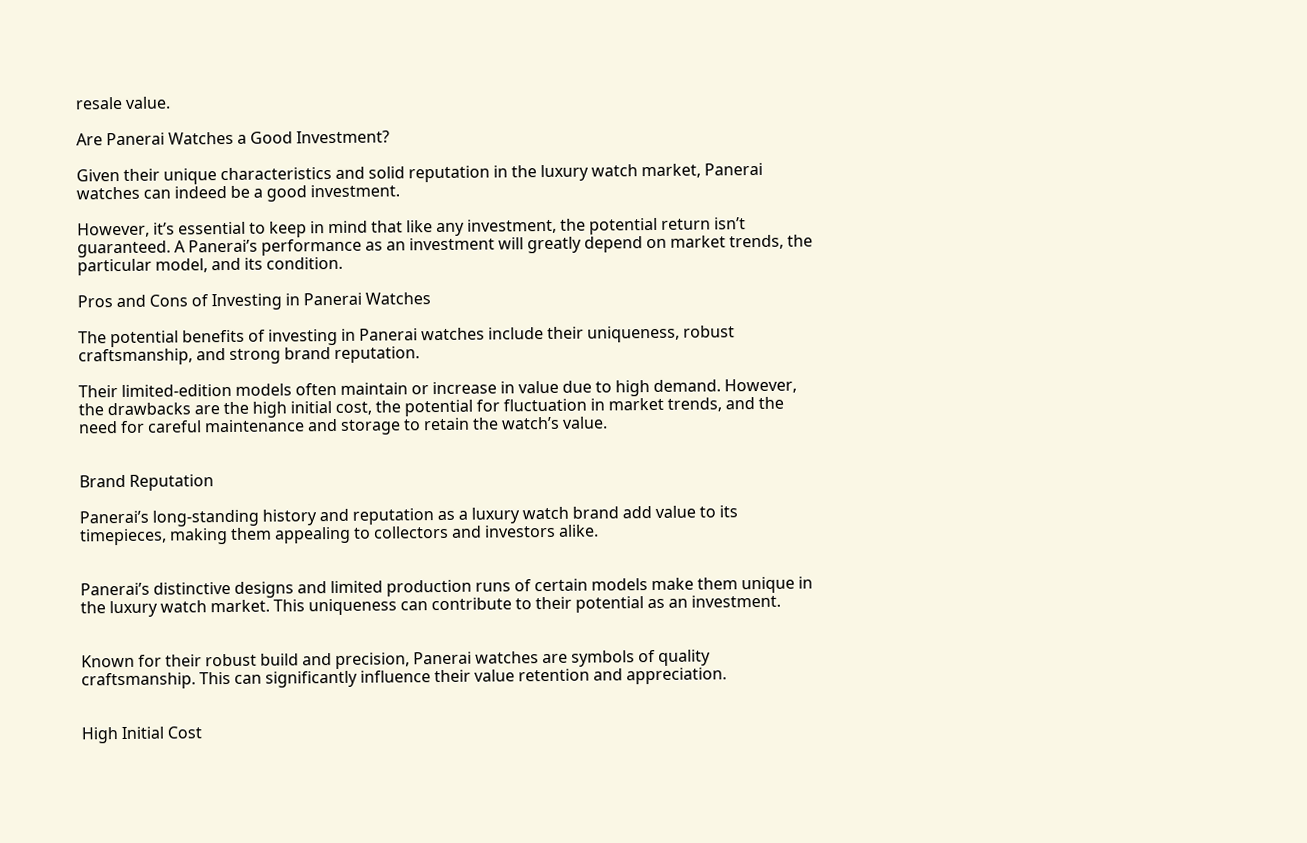resale value.

Are Panerai Watches a Good Investment?

Given their unique characteristics and solid reputation in the luxury watch market, Panerai watches can indeed be a good investment.

However, it’s essential to keep in mind that like any investment, the potential return isn’t guaranteed. A Panerai’s performance as an investment will greatly depend on market trends, the particular model, and its condition.

Pros and Cons of Investing in Panerai Watches

The potential benefits of investing in Panerai watches include their uniqueness, robust craftsmanship, and strong brand reputation.

Their limited-edition models often maintain or increase in value due to high demand. However, the drawbacks are the high initial cost, the potential for fluctuation in market trends, and the need for careful maintenance and storage to retain the watch’s value.


Brand Reputation

Panerai’s long-standing history and reputation as a luxury watch brand add value to its timepieces, making them appealing to collectors and investors alike.


Panerai’s distinctive designs and limited production runs of certain models make them unique in the luxury watch market. This uniqueness can contribute to their potential as an investment.


Known for their robust build and precision, Panerai watches are symbols of quality craftsmanship. This can significantly influence their value retention and appreciation.


High Initial Cost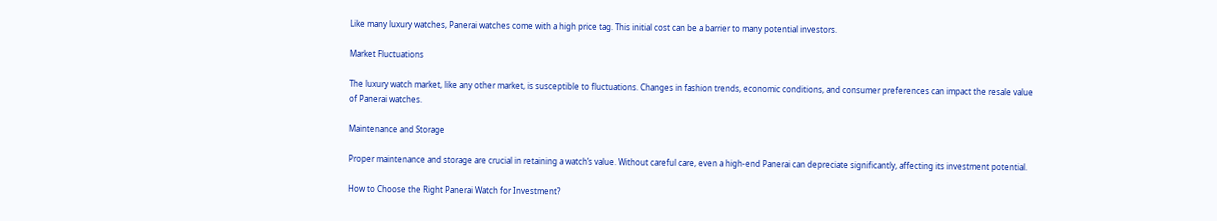Like many luxury watches, Panerai watches come with a high price tag. This initial cost can be a barrier to many potential investors.

Market Fluctuations

The luxury watch market, like any other market, is susceptible to fluctuations. Changes in fashion trends, economic conditions, and consumer preferences can impact the resale value of Panerai watches.

Maintenance and Storage

Proper maintenance and storage are crucial in retaining a watch’s value. Without careful care, even a high-end Panerai can depreciate significantly, affecting its investment potential.

How to Choose the Right Panerai Watch for Investment?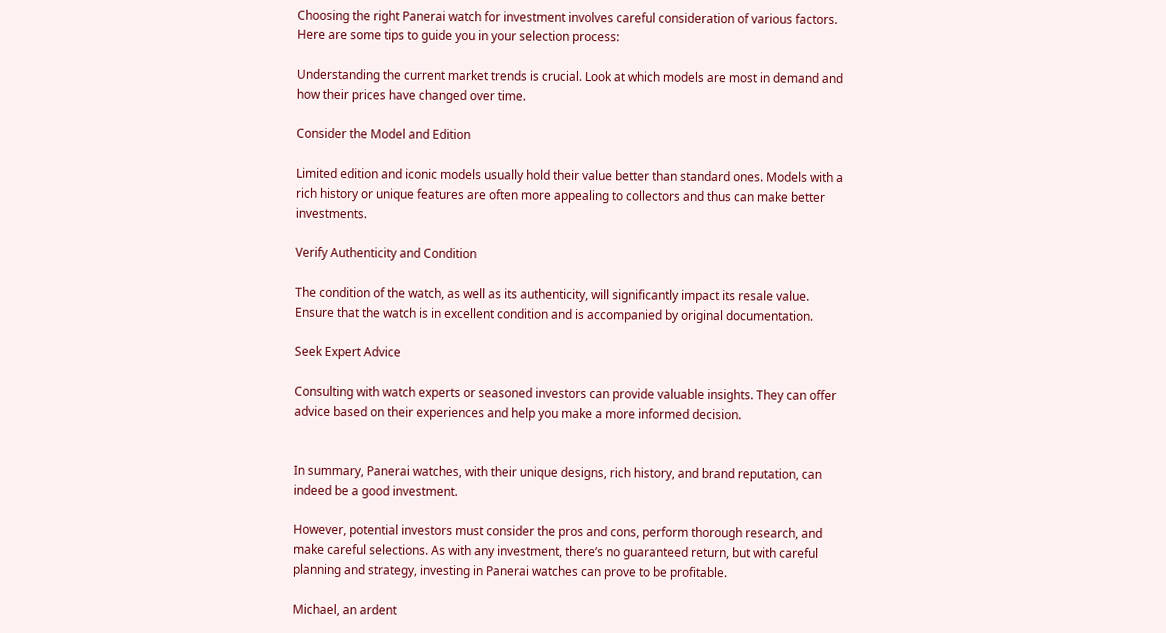Choosing the right Panerai watch for investment involves careful consideration of various factors. Here are some tips to guide you in your selection process:

Understanding the current market trends is crucial. Look at which models are most in demand and how their prices have changed over time.

Consider the Model and Edition

Limited edition and iconic models usually hold their value better than standard ones. Models with a rich history or unique features are often more appealing to collectors and thus can make better investments.

Verify Authenticity and Condition

The condition of the watch, as well as its authenticity, will significantly impact its resale value. Ensure that the watch is in excellent condition and is accompanied by original documentation.

Seek Expert Advice

Consulting with watch experts or seasoned investors can provide valuable insights. They can offer advice based on their experiences and help you make a more informed decision.


In summary, Panerai watches, with their unique designs, rich history, and brand reputation, can indeed be a good investment.

However, potential investors must consider the pros and cons, perform thorough research, and make careful selections. As with any investment, there’s no guaranteed return, but with careful planning and strategy, investing in Panerai watches can prove to be profitable.

Michael, an ardent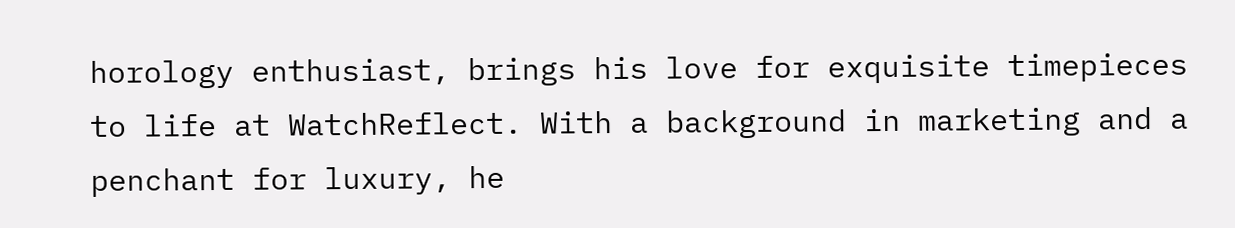horology enthusiast, brings his love for exquisite timepieces to life at WatchReflect. With a background in marketing and a penchant for luxury, he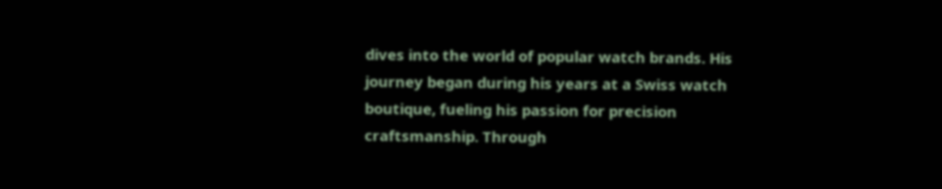dives into the world of popular watch brands. His journey began during his years at a Swiss watch boutique, fueling his passion for precision craftsmanship. Through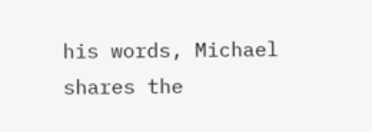his words, Michael shares the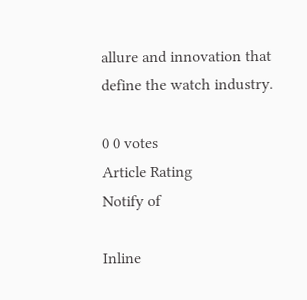allure and innovation that define the watch industry.

0 0 votes
Article Rating
Notify of

Inline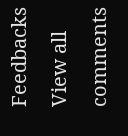Feedbacks
View all comments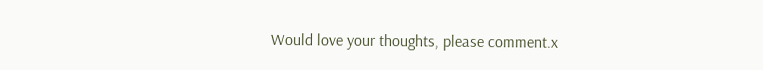Would love your thoughts, please comment.x